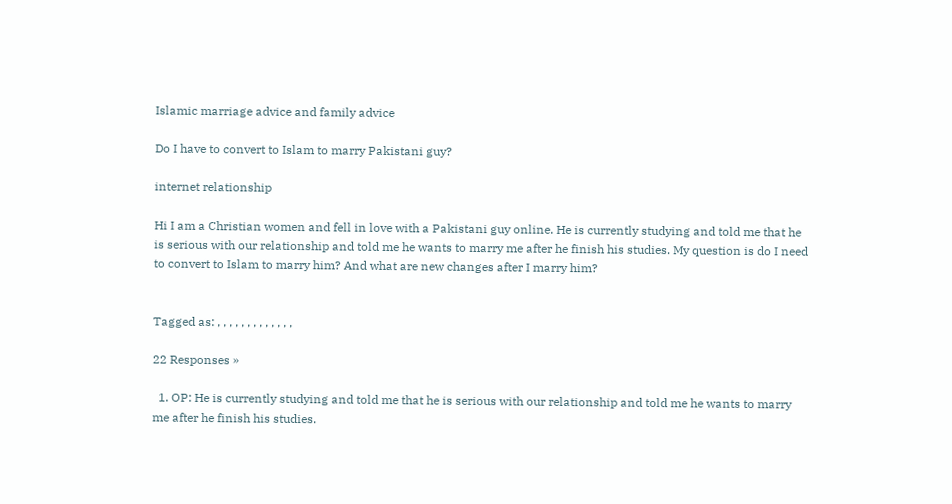Islamic marriage advice and family advice

Do I have to convert to Islam to marry Pakistani guy?

internet relationship

Hi I am a Christian women and fell in love with a Pakistani guy online. He is currently studying and told me that he is serious with our relationship and told me he wants to marry me after he finish his studies. My question is do I need to convert to Islam to marry him? And what are new changes after I marry him?


Tagged as: , , , , , , , , , , , , ,

22 Responses »

  1. OP: He is currently studying and told me that he is serious with our relationship and told me he wants to marry me after he finish his studies.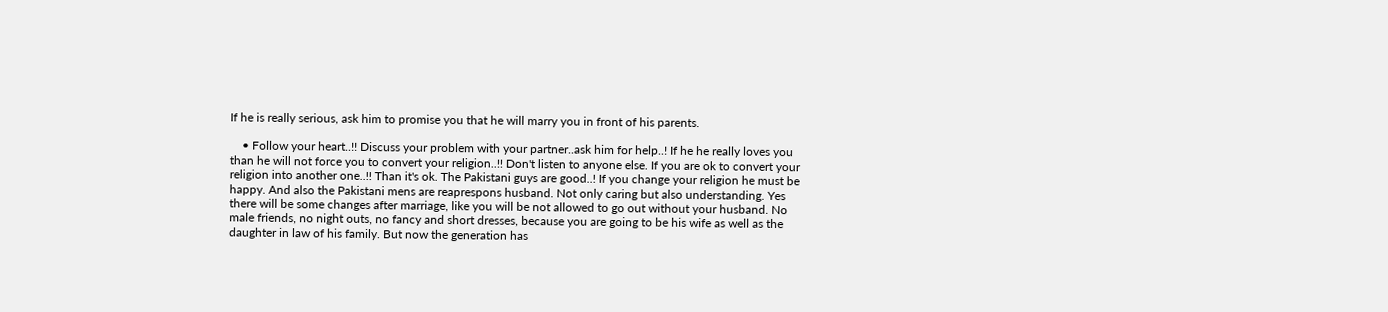If he is really serious, ask him to promise you that he will marry you in front of his parents.

    • Follow your heart..!! Discuss your problem with your partner..ask him for help..! If he he really loves you than he will not force you to convert your religion..!! Don't listen to anyone else. If you are ok to convert your religion into another one..!! Than it's ok. The Pakistani guys are good..! If you change your religion he must be happy. And also the Pakistani mens are reaprespons husband. Not only caring but also understanding. Yes there will be some changes after marriage, like you will be not allowed to go out without your husband. No male friends, no night outs, no fancy and short dresses, because you are going to be his wife as well as the daughter in law of his family. But now the generation has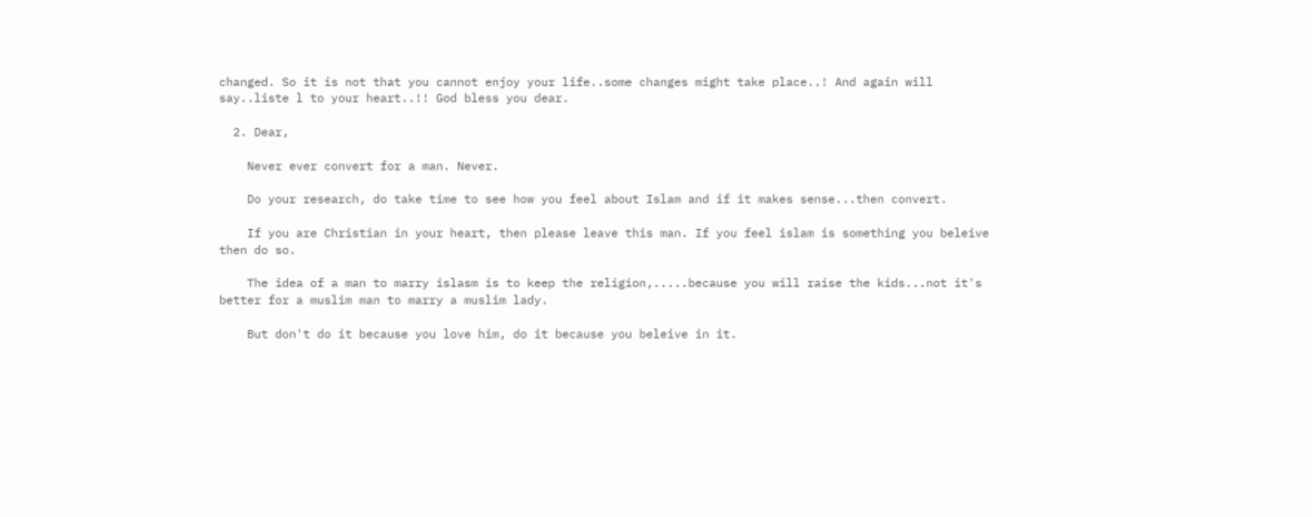changed. So it is not that you cannot enjoy your life..some changes might take place..! And again will say..liste l to your heart..!! God bless you dear.

  2. Dear,

    Never ever convert for a man. Never.

    Do your research, do take time to see how you feel about Islam and if it makes sense...then convert.

    If you are Christian in your heart, then please leave this man. If you feel islam is something you beleive then do so.

    The idea of a man to marry islasm is to keep the religion,.....because you will raise the kids...not it's better for a muslim man to marry a muslim lady.

    But don't do it because you love him, do it because you beleive in it.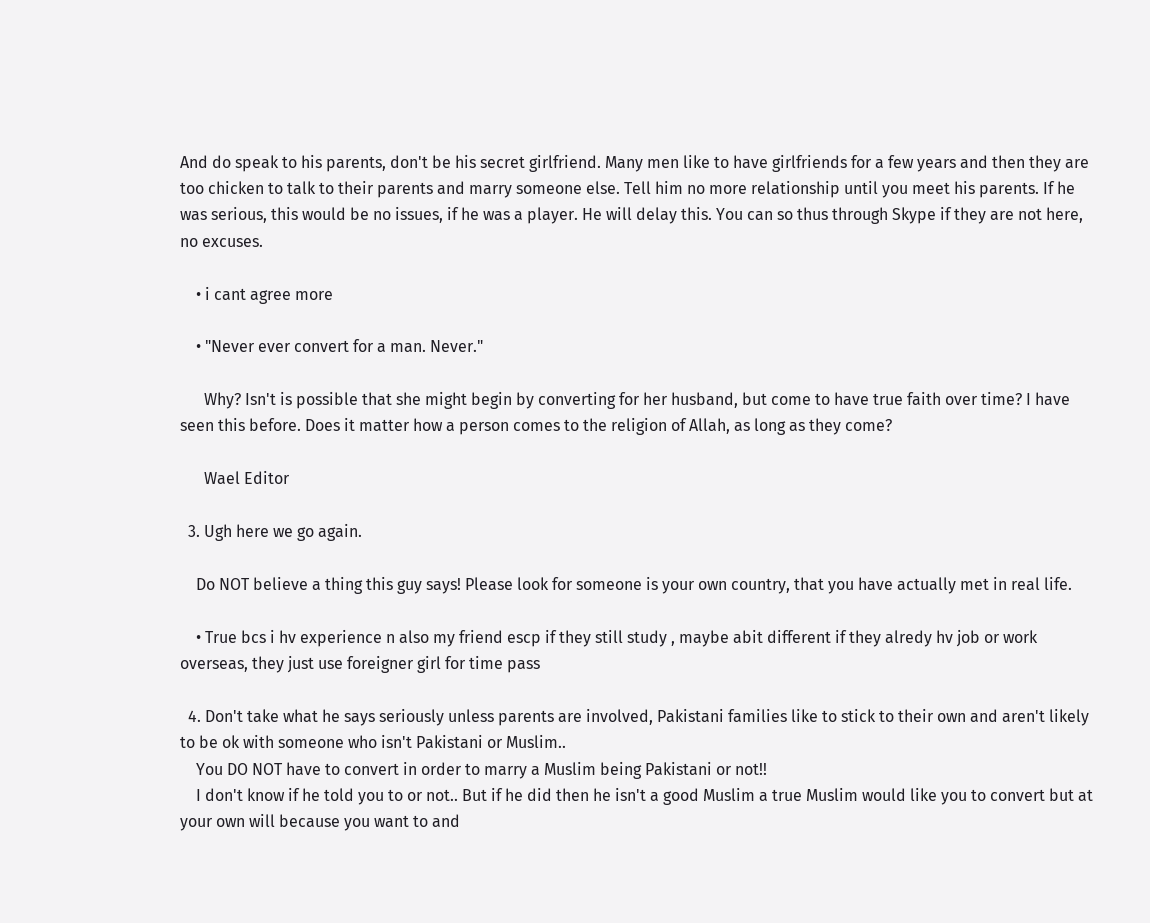And do speak to his parents, don't be his secret girlfriend. Many men like to have girlfriends for a few years and then they are too chicken to talk to their parents and marry someone else. Tell him no more relationship until you meet his parents. If he was serious, this would be no issues, if he was a player. He will delay this. You can so thus through Skype if they are not here, no excuses.

    • i cant agree more

    • "Never ever convert for a man. Never."

      Why? Isn't is possible that she might begin by converting for her husband, but come to have true faith over time? I have seen this before. Does it matter how a person comes to the religion of Allah, as long as they come?

      Wael Editor

  3. Ugh here we go again.

    Do NOT believe a thing this guy says! Please look for someone is your own country, that you have actually met in real life.

    • True bcs i hv experience n also my friend escp if they still study , maybe abit different if they alredy hv job or work overseas, they just use foreigner girl for time pass

  4. Don't take what he says seriously unless parents are involved, Pakistani families like to stick to their own and aren't likely to be ok with someone who isn't Pakistani or Muslim..
    You DO NOT have to convert in order to marry a Muslim being Pakistani or not!!
    I don't know if he told you to or not.. But if he did then he isn't a good Muslim a true Muslim would like you to convert but at your own will because you want to and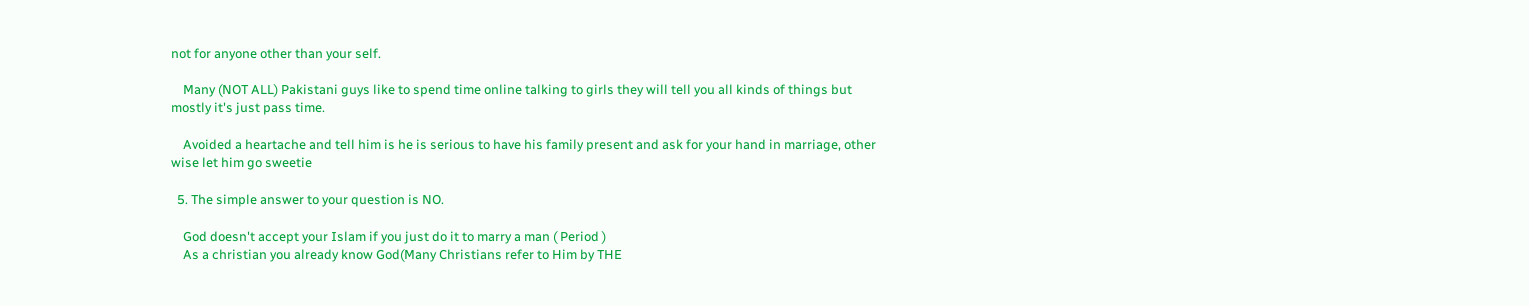not for anyone other than your self.

    Many (NOT ALL) Pakistani guys like to spend time online talking to girls they will tell you all kinds of things but mostly it's just pass time.

    Avoided a heartache and tell him is he is serious to have his family present and ask for your hand in marriage, other wise let him go sweetie

  5. The simple answer to your question is NO.

    God doesn't accept your Islam if you just do it to marry a man ( Period )
    As a christian you already know God(Many Christians refer to Him by THE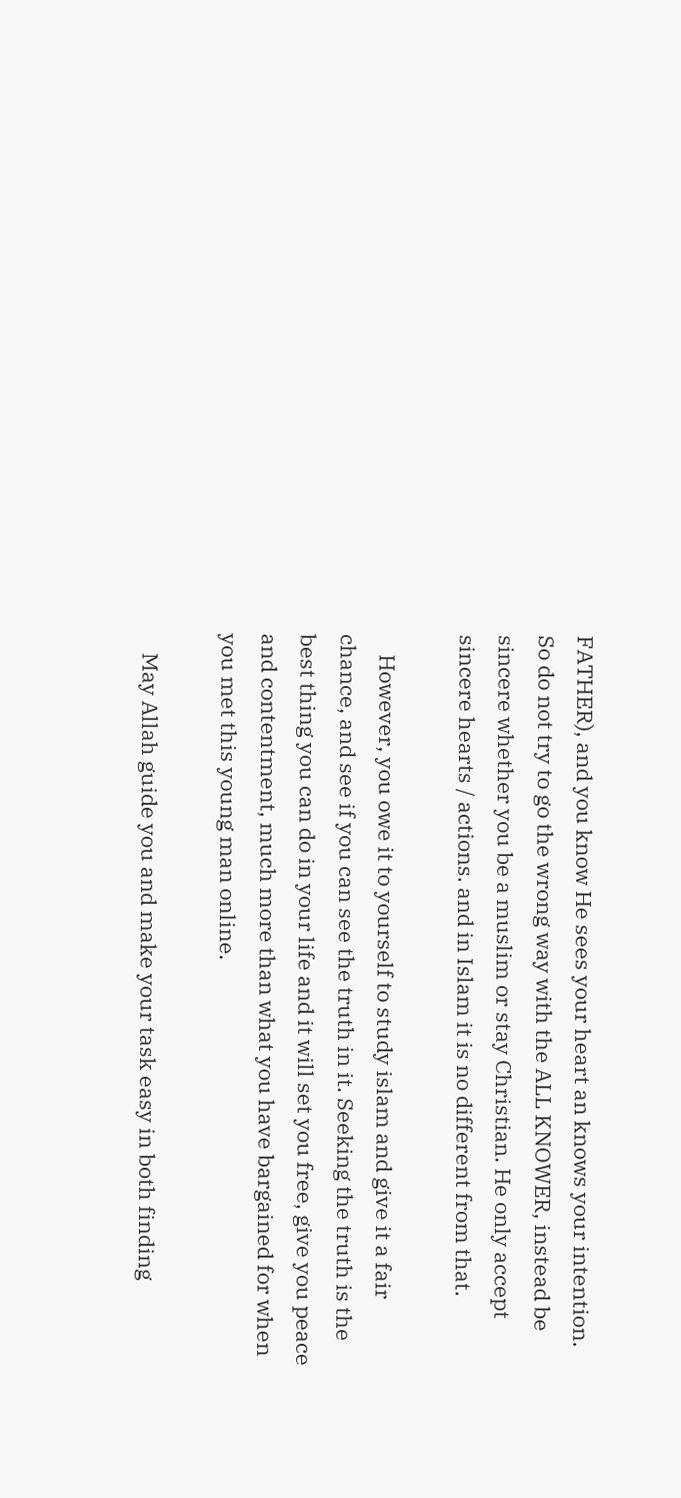FATHER), and you know He sees your heart an knows your intention. So do not try to go the wrong way with the ALL KNOWER, instead be sincere whether you be a muslim or stay Christian. He only accept sincere hearts / actions. and in Islam it is no different from that.

    However, you owe it to yourself to study islam and give it a fair chance, and see if you can see the truth in it. Seeking the truth is the best thing you can do in your life and it will set you free, give you peace and contentment, much more than what you have bargained for when you met this young man online.

    May Allah guide you and make your task easy in both finding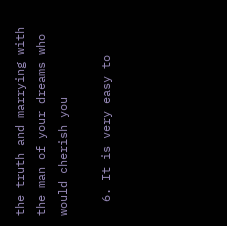the truth and marrying with the man of your dreams who would cherish you

  6. It is very easy to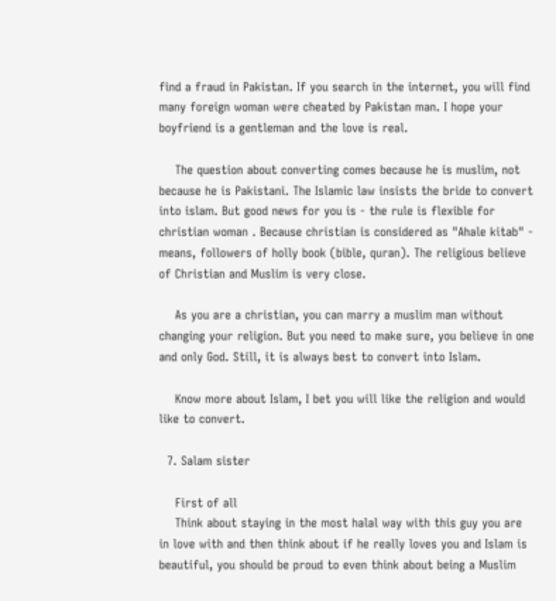find a fraud in Pakistan. If you search in the internet, you will find many foreign woman were cheated by Pakistan man. I hope your boyfriend is a gentleman and the love is real.

    The question about converting comes because he is muslim, not because he is Pakistani. The Islamic law insists the bride to convert into islam. But good news for you is - the rule is flexible for christian woman . Because christian is considered as "Ahale kitab" - means, followers of holly book (bible, quran). The religious believe of Christian and Muslim is very close.

    As you are a christian, you can marry a muslim man without changing your religion. But you need to make sure, you believe in one and only God. Still, it is always best to convert into Islam.

    Know more about Islam, I bet you will like the religion and would like to convert.

  7. Salam sister

    First of all
    Think about staying in the most halal way with this guy you are in love with and then think about if he really loves you and Islam is beautiful, you should be proud to even think about being a Muslim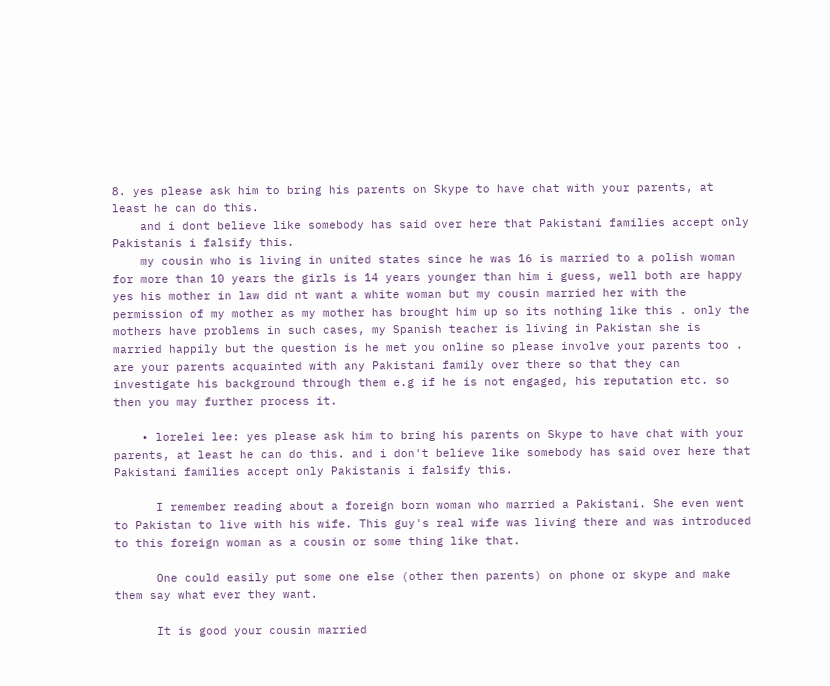8. yes please ask him to bring his parents on Skype to have chat with your parents, at least he can do this.
    and i dont believe like somebody has said over here that Pakistani families accept only Pakistanis i falsify this.
    my cousin who is living in united states since he was 16 is married to a polish woman for more than 10 years the girls is 14 years younger than him i guess, well both are happy yes his mother in law did nt want a white woman but my cousin married her with the permission of my mother as my mother has brought him up so its nothing like this . only the mothers have problems in such cases, my Spanish teacher is living in Pakistan she is married happily but the question is he met you online so please involve your parents too . are your parents acquainted with any Pakistani family over there so that they can investigate his background through them e.g if he is not engaged, his reputation etc. so then you may further process it.

    • lorelei lee: yes please ask him to bring his parents on Skype to have chat with your parents, at least he can do this. and i don't believe like somebody has said over here that Pakistani families accept only Pakistanis i falsify this.

      I remember reading about a foreign born woman who married a Pakistani. She even went to Pakistan to live with his wife. This guy's real wife was living there and was introduced to this foreign woman as a cousin or some thing like that.

      One could easily put some one else (other then parents) on phone or skype and make them say what ever they want.

      It is good your cousin married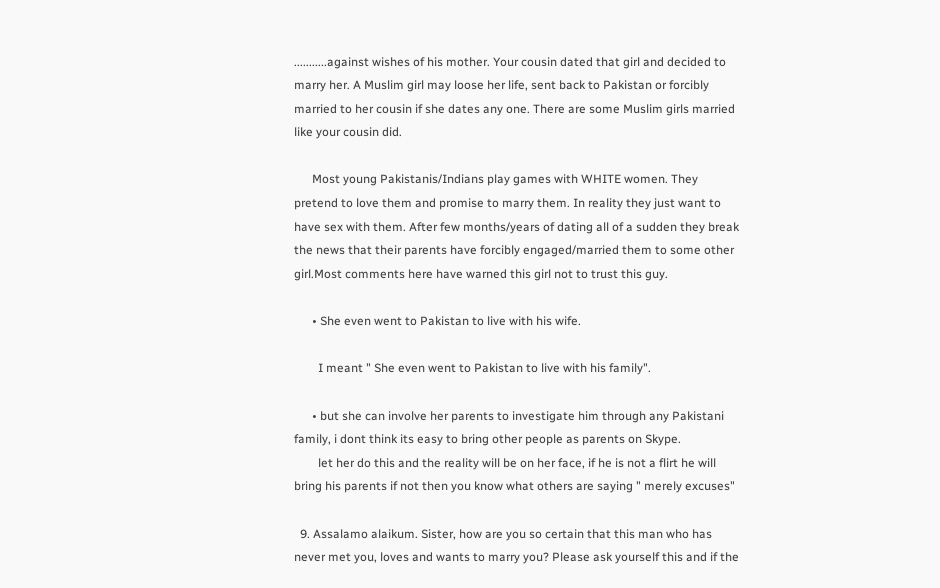...........against wishes of his mother. Your cousin dated that girl and decided to marry her. A Muslim girl may loose her life, sent back to Pakistan or forcibly married to her cousin if she dates any one. There are some Muslim girls married like your cousin did.

      Most young Pakistanis/Indians play games with WHITE women. They pretend to love them and promise to marry them. In reality they just want to have sex with them. After few months/years of dating all of a sudden they break the news that their parents have forcibly engaged/married them to some other girl.Most comments here have warned this girl not to trust this guy.

      • She even went to Pakistan to live with his wife.

        I meant " She even went to Pakistan to live with his family".

      • but she can involve her parents to investigate him through any Pakistani family, i dont think its easy to bring other people as parents on Skype.
        let her do this and the reality will be on her face, if he is not a flirt he will bring his parents if not then you know what others are saying " merely excuses"

  9. Assalamo alaikum. Sister, how are you so certain that this man who has never met you, loves and wants to marry you? Please ask yourself this and if the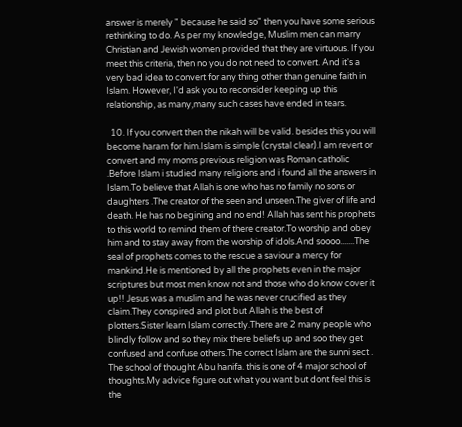answer is merely " because he said so" then you have some serious rethinking to do. As per my knowledge, Muslim men can marry Christian and Jewish women provided that they are virtuous. If you meet this criteria, then no you do not need to convert. And it's a very bad idea to convert for any thing other than genuine faith in Islam. However, I'd ask you to reconsider keeping up this relationship, as many,many such cases have ended in tears.

  10. If you convert then the nikah will be valid. besides this you will become haram for him.Islam is simple (crystal clear).I am revert or convert and my moms previous religion was Roman catholic .Before Islam i studied many religions and i found all the answers in Islam.To believe that Allah is one who has no family no sons or daughters .The creator of the seen and unseen.The giver of life and death. He has no begining and no end! Allah has sent his prophets to this world to remind them of there creator.To worship and obey him and to stay away from the worship of idols.And soooo.......The seal of prophets comes to the rescue a saviour a mercy for mankind.He is mentioned by all the prophets even in the major scriptures but most men know not and those who do know cover it up!! Jesus was a muslim and he was never crucified as they claim.They conspired and plot but Allah is the best of plotters.Sister learn Islam correctly.There are 2 many people who blindly follow and so they mix there beliefs up and soo they get confused and confuse others.The correct Islam are the sunni sect . The school of thought Abu hanifa. this is one of 4 major school of thoughts.My advice figure out what you want but dont feel this is the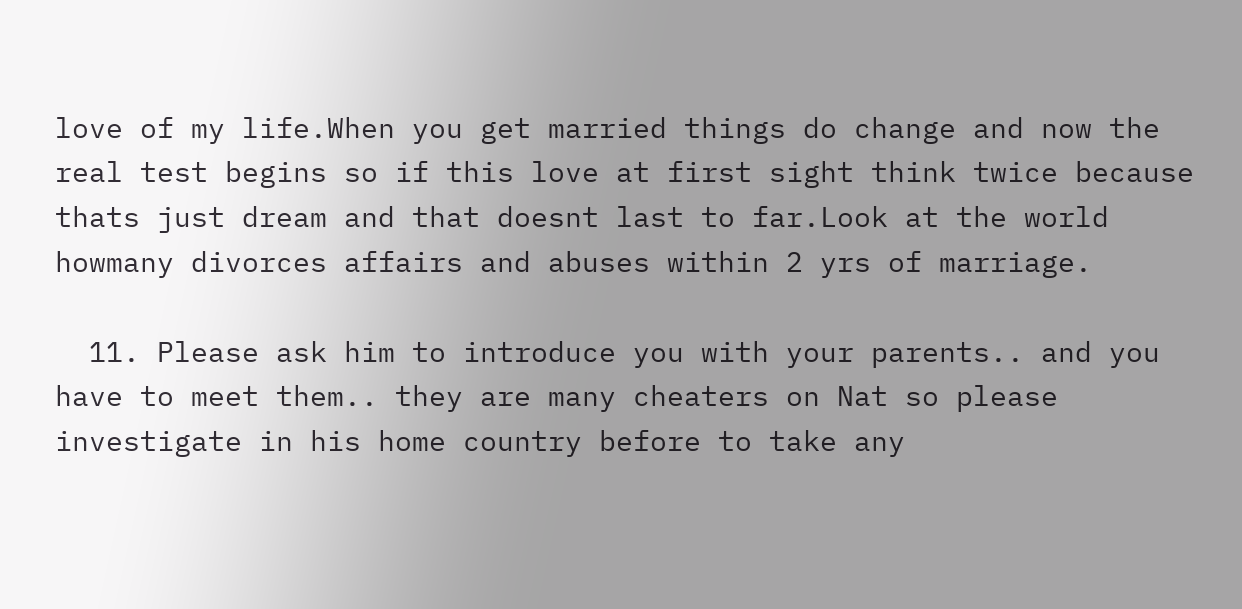love of my life.When you get married things do change and now the real test begins so if this love at first sight think twice because thats just dream and that doesnt last to far.Look at the world howmany divorces affairs and abuses within 2 yrs of marriage.

  11. Please ask him to introduce you with your parents.. and you have to meet them.. they are many cheaters on Nat so please investigate in his home country before to take any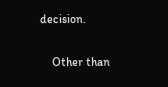decision.

    Other than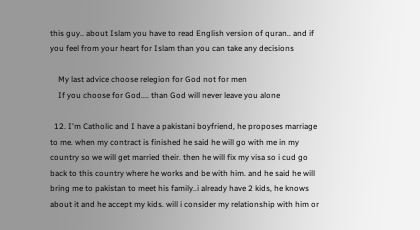this guy.. about Islam you have to read English version of quran.. and if you feel from your heart for Islam than you can take any decisions

    My last advice choose relegion for God not for men
    If you choose for God.... than God will never leave you alone

  12. I'm Catholic and I have a pakistani boyfriend, he proposes marriage to me. when my contract is finished he said he will go with me in my country so we will get married their. then he will fix my visa so i cud go back to this country where he works and be with him. and he said he will bring me to pakistan to meet his family..i already have 2 kids, he knows about it and he accept my kids. will i consider my relationship with him or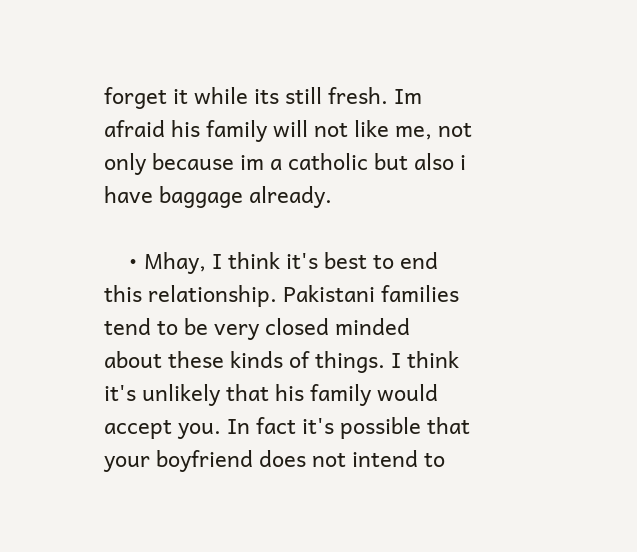forget it while its still fresh. Im afraid his family will not like me, not only because im a catholic but also i have baggage already.

    • Mhay, I think it's best to end this relationship. Pakistani families tend to be very closed minded about these kinds of things. I think it's unlikely that his family would accept you. In fact it's possible that your boyfriend does not intend to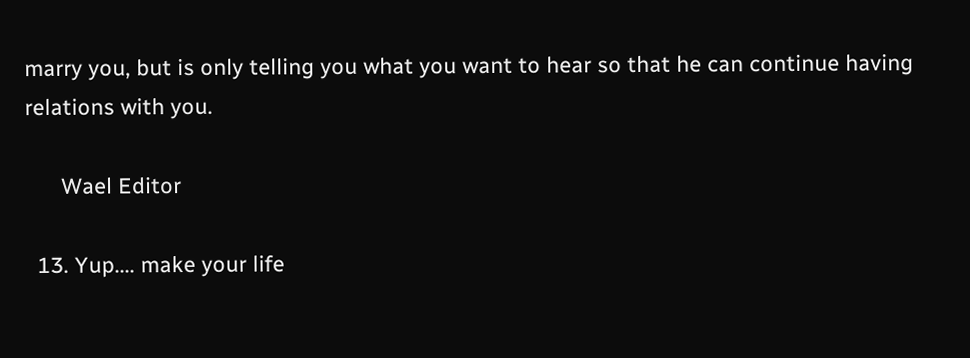marry you, but is only telling you what you want to hear so that he can continue having relations with you.

      Wael Editor

  13. Yup.... make your life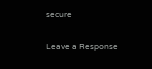secure

Leave a Response